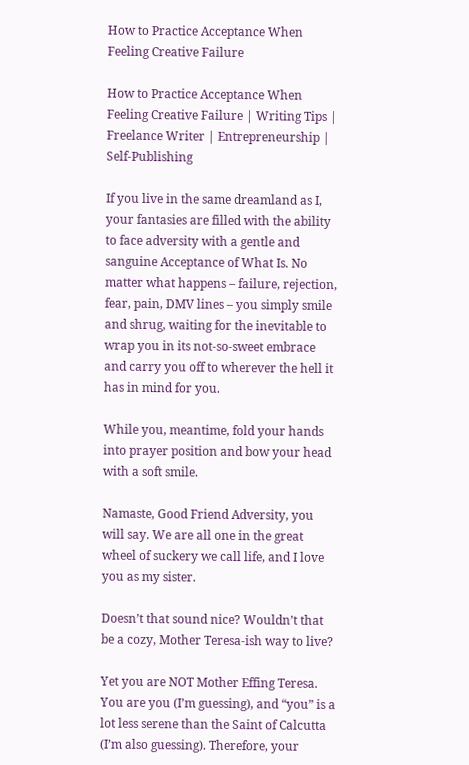How to Practice Acceptance When Feeling Creative Failure

How to Practice Acceptance When Feeling Creative Failure | Writing Tips | Freelance Writer | Entrepreneurship | Self-Publishing

If you live in the same dreamland as I, your fantasies are filled with the ability to face adversity with a gentle and sanguine Acceptance of What Is. No matter what happens – failure, rejection, fear, pain, DMV lines – you simply smile and shrug, waiting for the inevitable to wrap you in its not-so-sweet embrace and carry you off to wherever the hell it has in mind for you.

While you, meantime, fold your hands into prayer position and bow your head with a soft smile.

Namaste, Good Friend Adversity, you will say. We are all one in the great wheel of suckery we call life, and I love you as my sister.

Doesn’t that sound nice? Wouldn’t that be a cozy, Mother Teresa-ish way to live?

Yet you are NOT Mother Effing Teresa. You are you (I’m guessing), and “you” is a lot less serene than the Saint of Calcutta (I’m also guessing). Therefore, your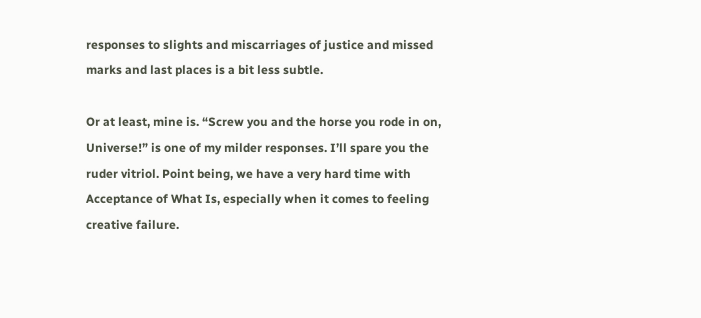responses to slights and miscarriages of justice and missed marks and last places is a bit less subtle.

Or at least, mine is. “Screw you and the horse you rode in on, Universe!” is one of my milder responses. I’ll spare you the ruder vitriol. Point being, we have a very hard time with Acceptance of What Is, especially when it comes to feeling creative failure.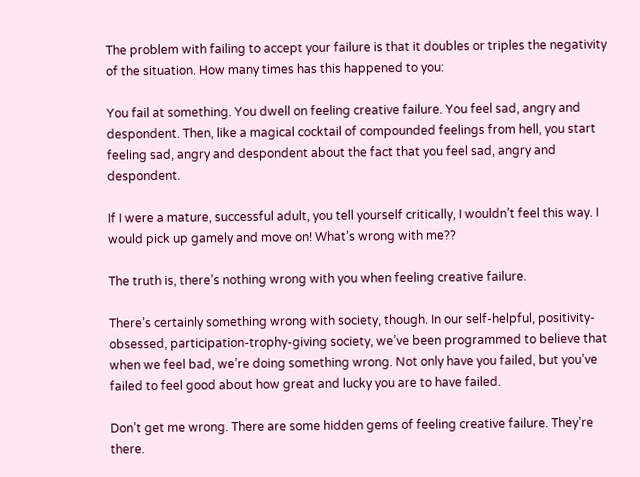The problem with failing to accept your failure is that it doubles or triples the negativity of the situation. How many times has this happened to you:

You fail at something. You dwell on feeling creative failure. You feel sad, angry and despondent. Then, like a magical cocktail of compounded feelings from hell, you start feeling sad, angry and despondent about the fact that you feel sad, angry and despondent.

If I were a mature, successful adult, you tell yourself critically, I wouldn’t feel this way. I would pick up gamely and move on! What’s wrong with me??

The truth is, there’s nothing wrong with you when feeling creative failure.

There’s certainly something wrong with society, though. In our self-helpful, positivity-obsessed, participation-trophy-giving society, we’ve been programmed to believe that when we feel bad, we’re doing something wrong. Not only have you failed, but you’ve failed to feel good about how great and lucky you are to have failed.

Don’t get me wrong. There are some hidden gems of feeling creative failure. They’re there.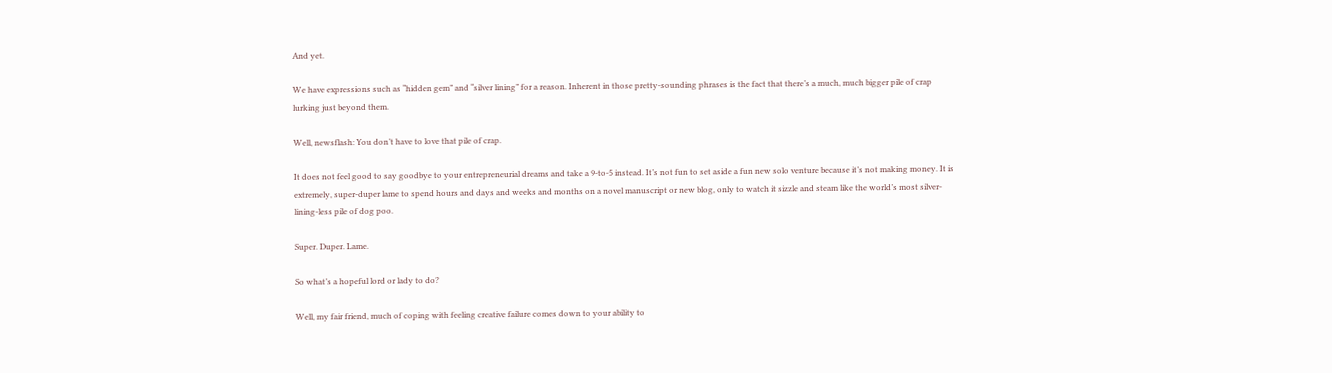And yet.

We have expressions such as “hidden gem” and “silver lining” for a reason. Inherent in those pretty-sounding phrases is the fact that there’s a much, much bigger pile of crap lurking just beyond them.

Well, newsflash: You don’t have to love that pile of crap.

It does not feel good to say goodbye to your entrepreneurial dreams and take a 9-to-5 instead. It’s not fun to set aside a fun new solo venture because it’s not making money. It is extremely, super-duper lame to spend hours and days and weeks and months on a novel manuscript or new blog, only to watch it sizzle and steam like the world’s most silver-lining-less pile of dog poo.

Super. Duper. Lame.

So what’s a hopeful lord or lady to do?

Well, my fair friend, much of coping with feeling creative failure comes down to your ability to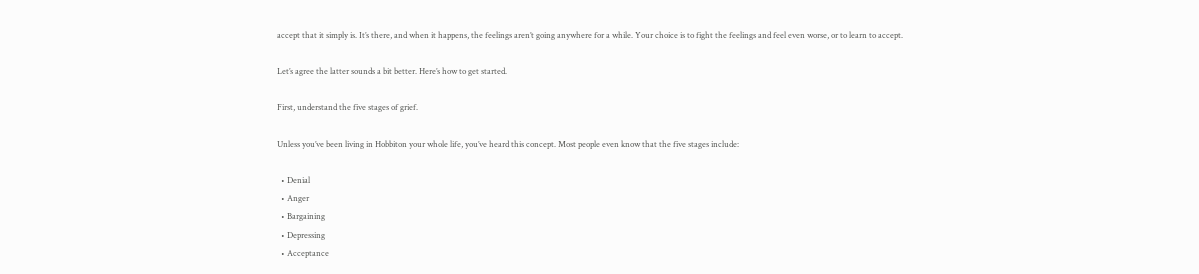accept that it simply is. It’s there, and when it happens, the feelings aren’t going anywhere for a while. Your choice is to fight the feelings and feel even worse, or to learn to accept.

Let’s agree the latter sounds a bit better. Here’s how to get started.

First, understand the five stages of grief.

Unless you’ve been living in Hobbiton your whole life, you’ve heard this concept. Most people even know that the five stages include:

  • Denial
  • Anger
  • Bargaining
  • Depressing
  • Acceptance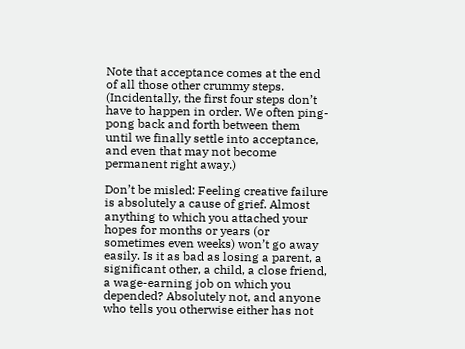Note that acceptance comes at the end of all those other crummy steps. (Incidentally, the first four steps don’t have to happen in order. We often ping-pong back and forth between them until we finally settle into acceptance, and even that may not become permanent right away.)

Don’t be misled: Feeling creative failure is absolutely a cause of grief. Almost anything to which you attached your hopes for months or years (or sometimes even weeks) won’t go away easily. Is it as bad as losing a parent, a significant other, a child, a close friend, a wage-earning job on which you depended? Absolutely not, and anyone who tells you otherwise either has not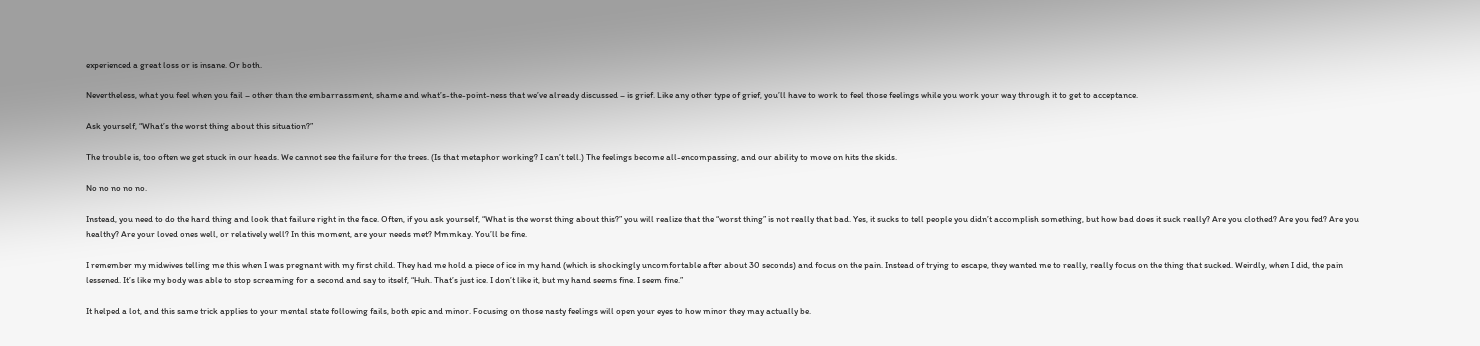experienced a great loss or is insane. Or both.

Nevertheless, what you feel when you fail – other than the embarrassment, shame and what’s-the-point-ness that we’ve already discussed – is grief. Like any other type of grief, you’ll have to work to feel those feelings while you work your way through it to get to acceptance.

Ask yourself, “What’s the worst thing about this situation?”

The trouble is, too often we get stuck in our heads. We cannot see the failure for the trees. (Is that metaphor working? I can’t tell.) The feelings become all-encompassing, and our ability to move on hits the skids.

No no no no no.

Instead, you need to do the hard thing and look that failure right in the face. Often, if you ask yourself, “What is the worst thing about this?” you will realize that the “worst thing” is not really that bad. Yes, it sucks to tell people you didn’t accomplish something, but how bad does it suck really? Are you clothed? Are you fed? Are you healthy? Are your loved ones well, or relatively well? In this moment, are your needs met? Mmmkay. You’ll be fine.

I remember my midwives telling me this when I was pregnant with my first child. They had me hold a piece of ice in my hand (which is shockingly uncomfortable after about 30 seconds) and focus on the pain. Instead of trying to escape, they wanted me to really, really focus on the thing that sucked. Weirdly, when I did, the pain lessened. It’s like my body was able to stop screaming for a second and say to itself, “Huh. That’s just ice. I don’t like it, but my hand seems fine. I seem fine.”

It helped a lot, and this same trick applies to your mental state following fails, both epic and minor. Focusing on those nasty feelings will open your eyes to how minor they may actually be.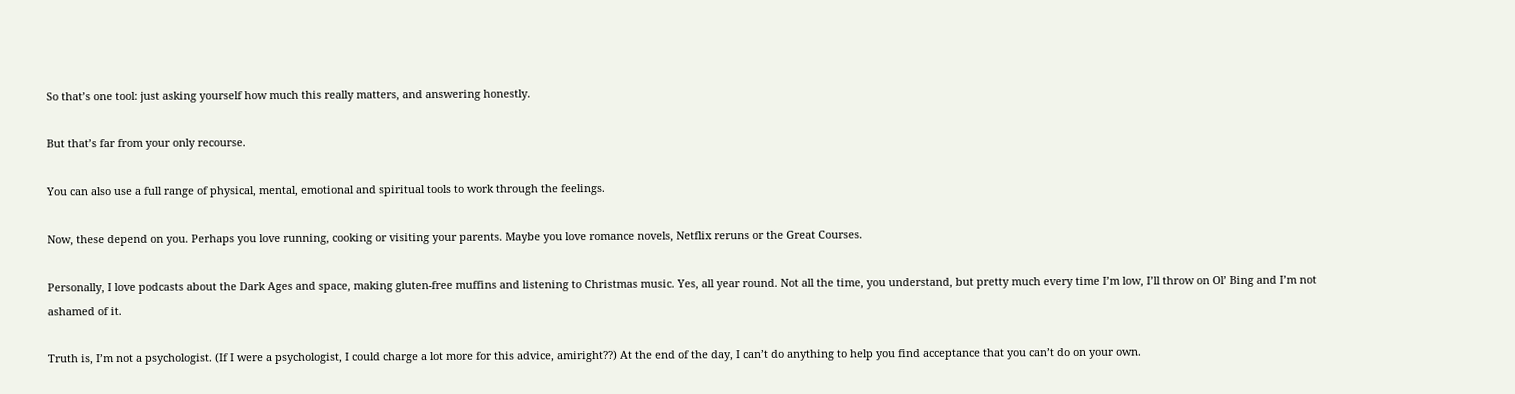So that’s one tool: just asking yourself how much this really matters, and answering honestly.

But that’s far from your only recourse.

You can also use a full range of physical, mental, emotional and spiritual tools to work through the feelings.

Now, these depend on you. Perhaps you love running, cooking or visiting your parents. Maybe you love romance novels, Netflix reruns or the Great Courses.

Personally, I love podcasts about the Dark Ages and space, making gluten-free muffins and listening to Christmas music. Yes, all year round. Not all the time, you understand, but pretty much every time I’m low, I’ll throw on Ol’ Bing and I’m not ashamed of it.

Truth is, I’m not a psychologist. (If I were a psychologist, I could charge a lot more for this advice, amiright??) At the end of the day, I can’t do anything to help you find acceptance that you can’t do on your own.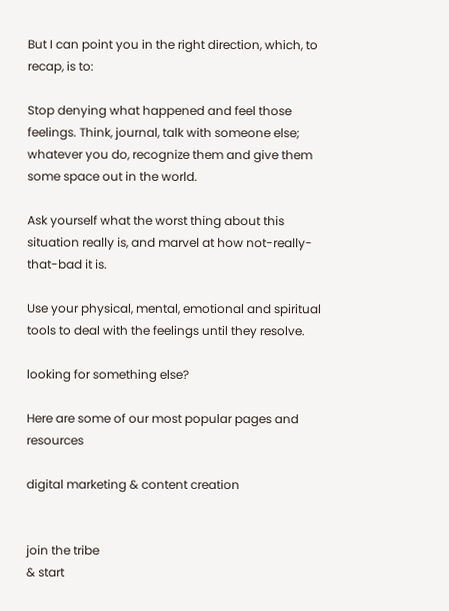But I can point you in the right direction, which, to recap, is to:

Stop denying what happened and feel those feelings. Think, journal, talk with someone else; whatever you do, recognize them and give them some space out in the world.

Ask yourself what the worst thing about this situation really is, and marvel at how not-really-that-bad it is.

Use your physical, mental, emotional and spiritual tools to deal with the feelings until they resolve.

looking for something else?

Here are some of our most popular pages and resources

digital marketing & content creation


join the tribe
& start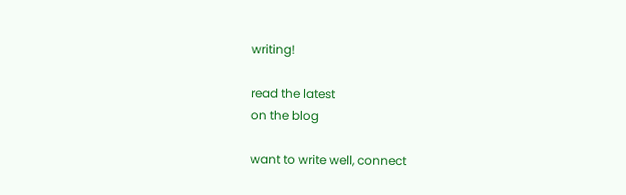writing!

read the latest
on the blog

want to write well, connect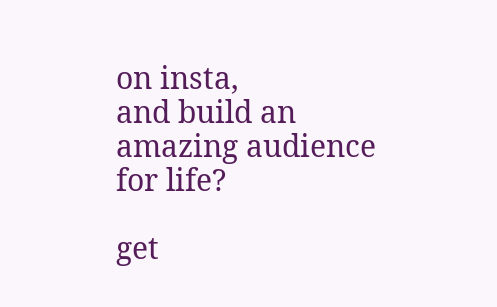on insta,
and build an amazing audience for life?

get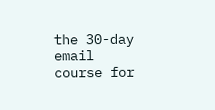the 30-day email course for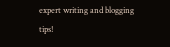expert writing and blogging tips!